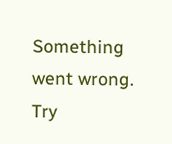Something went wrong. Try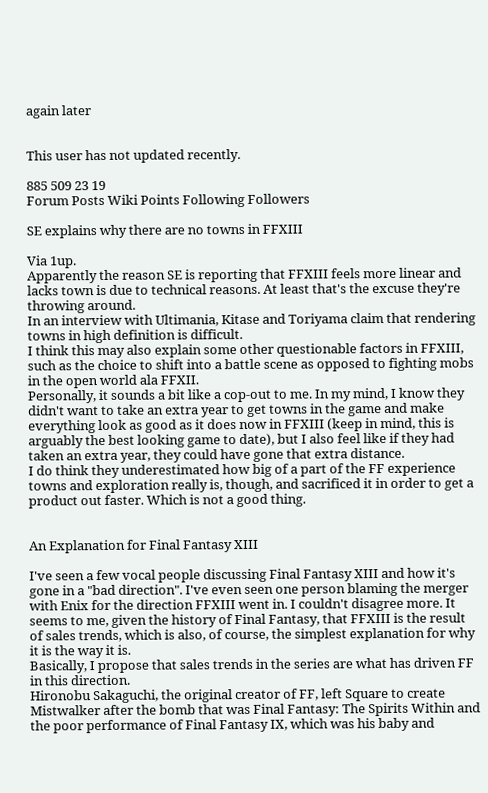again later


This user has not updated recently.

885 509 23 19
Forum Posts Wiki Points Following Followers

SE explains why there are no towns in FFXIII

Via 1up.
Apparently the reason SE is reporting that FFXIII feels more linear and lacks town is due to technical reasons. At least that's the excuse they're throwing around.
In an interview with Ultimania, Kitase and Toriyama claim that rendering towns in high definition is difficult.
I think this may also explain some other questionable factors in FFXIII, such as the choice to shift into a battle scene as opposed to fighting mobs in the open world ala FFXII.
Personally, it sounds a bit like a cop-out to me. In my mind, I know they didn't want to take an extra year to get towns in the game and make everything look as good as it does now in FFXIII (keep in mind, this is arguably the best looking game to date), but I also feel like if they had taken an extra year, they could have gone that extra distance.
I do think they underestimated how big of a part of the FF experience towns and exploration really is, though, and sacrificed it in order to get a product out faster. Which is not a good thing.


An Explanation for Final Fantasy XIII

I've seen a few vocal people discussing Final Fantasy XIII and how it's gone in a "bad direction". I've even seen one person blaming the merger with Enix for the direction FFXIII went in. I couldn't disagree more. It seems to me, given the history of Final Fantasy, that FFXIII is the result of sales trends, which is also, of course, the simplest explanation for why it is the way it is.
Basically, I propose that sales trends in the series are what has driven FF in this direction.
Hironobu Sakaguchi, the original creator of FF, left Square to create Mistwalker after the bomb that was Final Fantasy: The Spirits Within and the poor performance of Final Fantasy IX, which was his baby and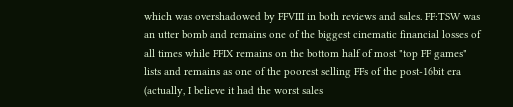which was overshadowed by FFVIII in both reviews and sales. FF:TSW was an utter bomb and remains one of the biggest cinematic financial losses of all times while FFIX remains on the bottom half of most "top FF games" lists and remains as one of the poorest selling FFs of the post-16bit era (actually, I believe it had the worst sales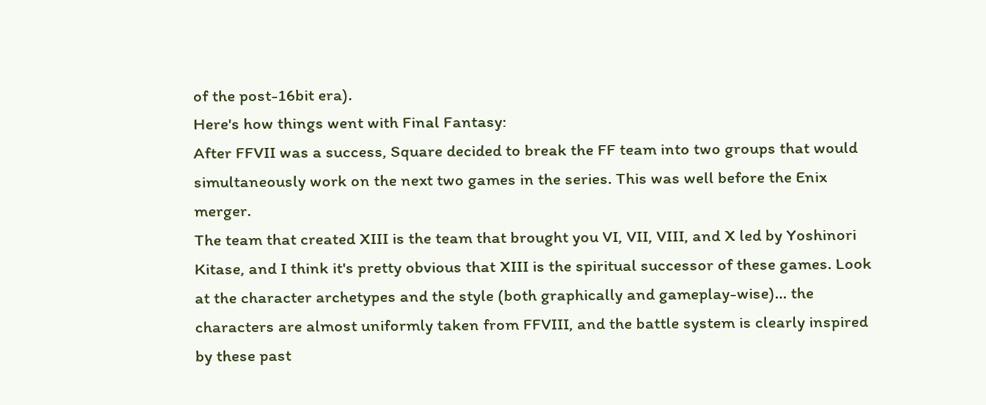of the post-16bit era).
Here's how things went with Final Fantasy:
After FFVII was a success, Square decided to break the FF team into two groups that would simultaneously work on the next two games in the series. This was well before the Enix merger.
The team that created XIII is the team that brought you VI, VII, VIII, and X led by Yoshinori Kitase, and I think it's pretty obvious that XIII is the spiritual successor of these games. Look at the character archetypes and the style (both graphically and gameplay-wise)... the characters are almost uniformly taken from FFVIII, and the battle system is clearly inspired by these past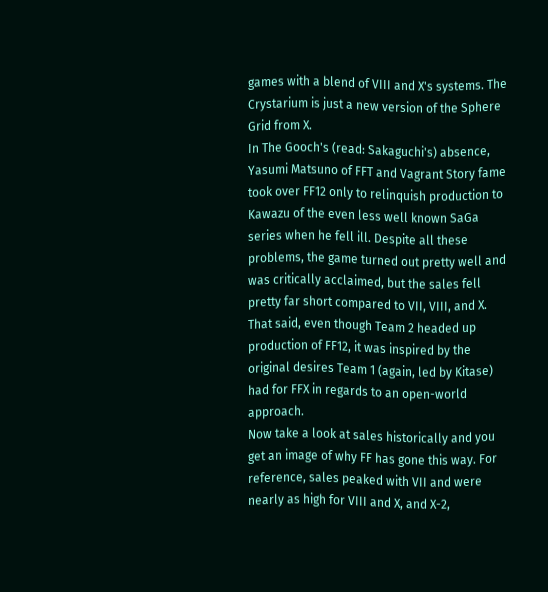games with a blend of VIII and X's systems. The Crystarium is just a new version of the Sphere Grid from X.
In The Gooch's (read: Sakaguchi's) absence, Yasumi Matsuno of FFT and Vagrant Story fame took over FF12 only to relinquish production to Kawazu of the even less well known SaGa series when he fell ill. Despite all these problems, the game turned out pretty well and was critically acclaimed, but the sales fell pretty far short compared to VII, VIII, and X. That said, even though Team 2 headed up production of FF12, it was inspired by the original desires Team 1 (again, led by Kitase) had for FFX in regards to an open-world approach.
Now take a look at sales historically and you get an image of why FF has gone this way. For reference, sales peaked with VII and were nearly as high for VIII and X, and X-2,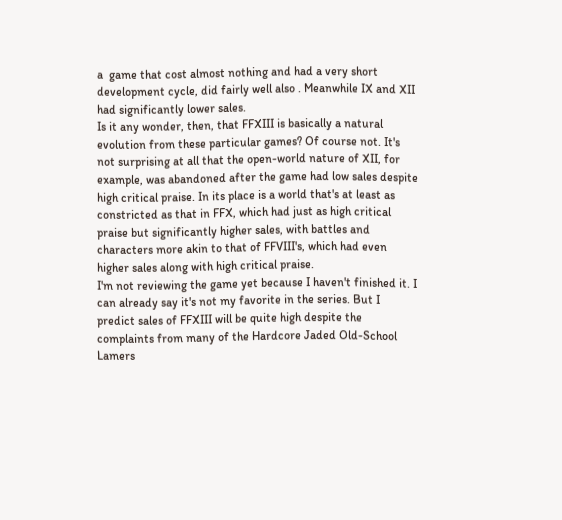a  game that cost almost nothing and had a very short development cycle, did fairly well also . Meanwhile IX and XII had significantly lower sales.
Is it any wonder, then, that FFXIII is basically a natural evolution from these particular games? Of course not. It's not surprising at all that the open-world nature of XII, for example, was abandoned after the game had low sales despite high critical praise. In its place is a world that's at least as constricted as that in FFX, which had just as high critical praise but significantly higher sales, with battles and characters more akin to that of FFVIII's, which had even higher sales along with high critical praise.
I'm not reviewing the game yet because I haven't finished it. I can already say it's not my favorite in the series. But I predict sales of FFXIII will be quite high despite the complaints from many of the Hardcore Jaded Old-School Lamers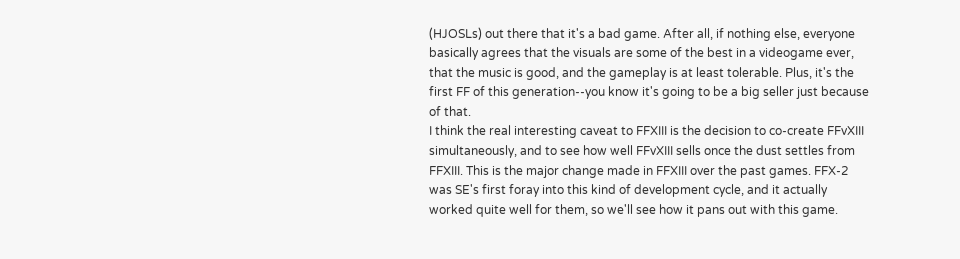(HJOSLs) out there that it's a bad game. After all, if nothing else, everyone basically agrees that the visuals are some of the best in a videogame ever, that the music is good, and the gameplay is at least tolerable. Plus, it's the first FF of this generation--you know it's going to be a big seller just because of that.
I think the real interesting caveat to FFXIII is the decision to co-create FFvXIII simultaneously, and to see how well FFvXIII sells once the dust settles from FFXIII. This is the major change made in FFXIII over the past games. FFX-2 was SE's first foray into this kind of development cycle, and it actually worked quite well for them, so we'll see how it pans out with this game.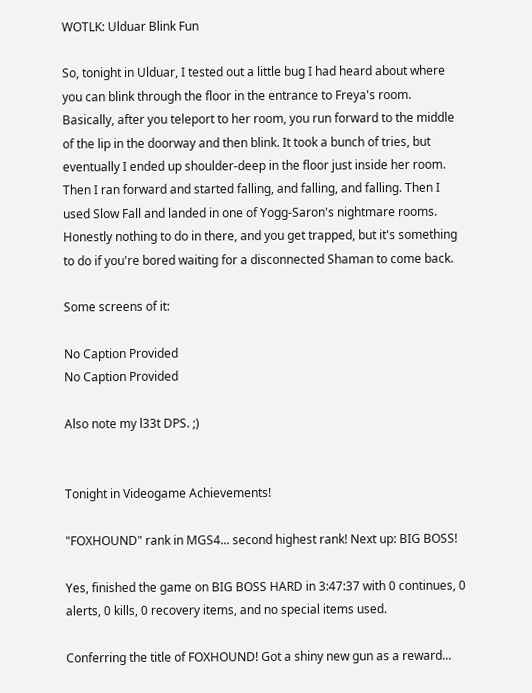WOTLK: Ulduar Blink Fun

So, tonight in Ulduar, I tested out a little bug I had heard about where you can blink through the floor in the entrance to Freya's room. Basically, after you teleport to her room, you run forward to the middle of the lip in the doorway and then blink. It took a bunch of tries, but eventually I ended up shoulder-deep in the floor just inside her room. Then I ran forward and started falling, and falling, and falling. Then I used Slow Fall and landed in one of Yogg-Saron's nightmare rooms. Honestly nothing to do in there, and you get trapped, but it's something to do if you're bored waiting for a disconnected Shaman to come back.

Some screens of it:

No Caption Provided
No Caption Provided

Also note my l33t DPS. ;)


Tonight in Videogame Achievements!

"FOXHOUND" rank in MGS4... second highest rank! Next up: BIG BOSS!

Yes, finished the game on BIG BOSS HARD in 3:47:37 with 0 continues, 0 alerts, 0 kills, 0 recovery items, and no special items used.

Conferring the title of FOXHOUND! Got a shiny new gun as a reward...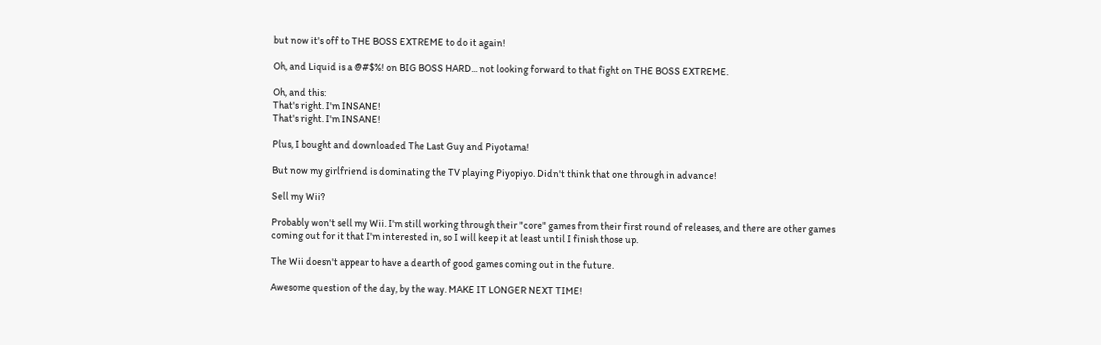but now it's off to THE BOSS EXTREME to do it again!

Oh, and Liquid is a @#$%! on BIG BOSS HARD... not looking forward to that fight on THE BOSS EXTREME.

Oh, and this:
That's right. I'm INSANE!
That's right. I'm INSANE!

Plus, I bought and downloaded The Last Guy and Piyotama!

But now my girlfriend is dominating the TV playing Piyopiyo. Didn't think that one through in advance!

Sell my Wii?

Probably won't sell my Wii. I'm still working through their "core" games from their first round of releases, and there are other games coming out for it that I'm interested in, so I will keep it at least until I finish those up.

The Wii doesn't appear to have a dearth of good games coming out in the future.

Awesome question of the day, by the way. MAKE IT LONGER NEXT TIME!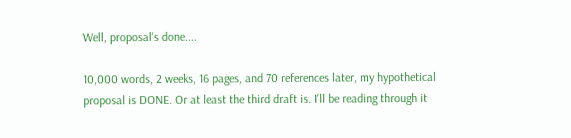Well, proposal's done....

10,000 words, 2 weeks, 16 pages, and 70 references later, my hypothetical proposal is DONE. Or at least the third draft is. I'll be reading through it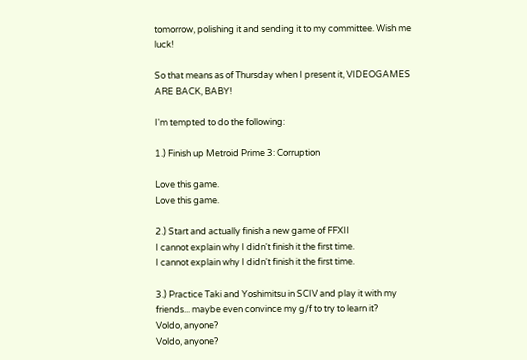tomorrow, polishing it and sending it to my committee. Wish me luck!

So that means as of Thursday when I present it, VIDEOGAMES ARE BACK, BABY!

I'm tempted to do the following:

1.) Finish up Metroid Prime 3: Corruption

Love this game.
Love this game.

2.) Start and actually finish a new game of FFXII
I cannot explain why I didn't finish it the first time.
I cannot explain why I didn't finish it the first time.

3.) Practice Taki and Yoshimitsu in SCIV and play it with my friends... maybe even convince my g/f to try to learn it?
Voldo, anyone?
Voldo, anyone?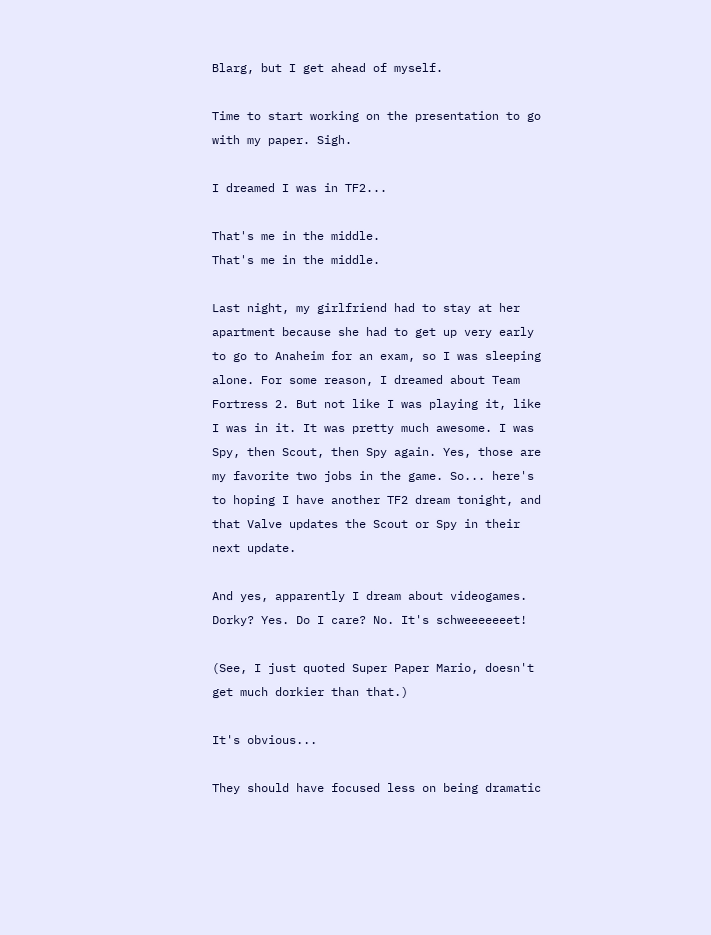Blarg, but I get ahead of myself.

Time to start working on the presentation to go with my paper. Sigh.

I dreamed I was in TF2...

That's me in the middle.
That's me in the middle.

Last night, my girlfriend had to stay at her apartment because she had to get up very early to go to Anaheim for an exam, so I was sleeping alone. For some reason, I dreamed about Team Fortress 2. But not like I was playing it, like I was in it. It was pretty much awesome. I was Spy, then Scout, then Spy again. Yes, those are my favorite two jobs in the game. So... here's to hoping I have another TF2 dream tonight, and that Valve updates the Scout or Spy in their next update.

And yes, apparently I dream about videogames. Dorky? Yes. Do I care? No. It's schweeeeeeet!

(See, I just quoted Super Paper Mario, doesn't get much dorkier than that.)

It's obvious...

They should have focused less on being dramatic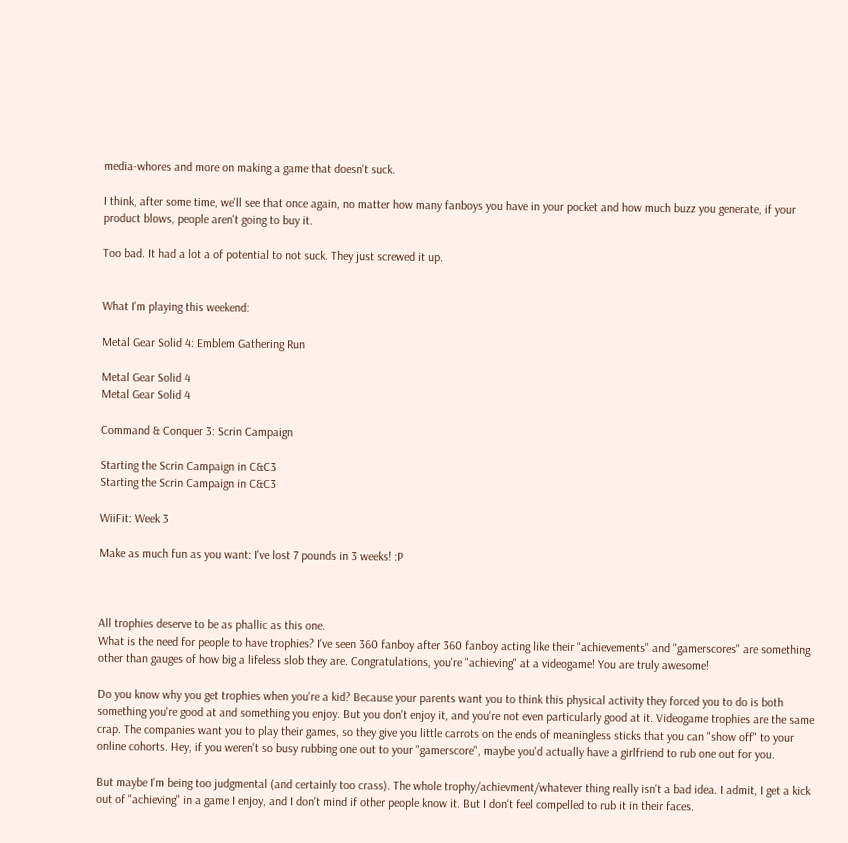media-whores and more on making a game that doesn't suck.

I think, after some time, we'll see that once again, no matter how many fanboys you have in your pocket and how much buzz you generate, if your product blows, people aren't going to buy it.

Too bad. It had a lot a of potential to not suck. They just screwed it up.


What I'm playing this weekend:

Metal Gear Solid 4: Emblem Gathering Run

Metal Gear Solid 4
Metal Gear Solid 4

Command & Conquer 3: Scrin Campaign

Starting the Scrin Campaign in C&C3
Starting the Scrin Campaign in C&C3

WiiFit: Week 3

Make as much fun as you want: I've lost 7 pounds in 3 weeks! :P



All trophies deserve to be as phallic as this one.
What is the need for people to have trophies? I've seen 360 fanboy after 360 fanboy acting like their "achievements" and "gamerscores" are something other than gauges of how big a lifeless slob they are. Congratulations, you're "achieving" at a videogame! You are truly awesome!

Do you know why you get trophies when you're a kid? Because your parents want you to think this physical activity they forced you to do is both something you're good at and something you enjoy. But you don't enjoy it, and you're not even particularly good at it. Videogame trophies are the same crap. The companies want you to play their games, so they give you little carrots on the ends of meaningless sticks that you can "show off" to your online cohorts. Hey, if you weren't so busy rubbing one out to your "gamerscore", maybe you'd actually have a girlfriend to rub one out for you.

But maybe I'm being too judgmental (and certainly too crass). The whole trophy/achievment/whatever thing really isn't a bad idea. I admit, I get a kick out of "achieving" in a game I enjoy, and I don't mind if other people know it. But I don't feel compelled to rub it in their faces.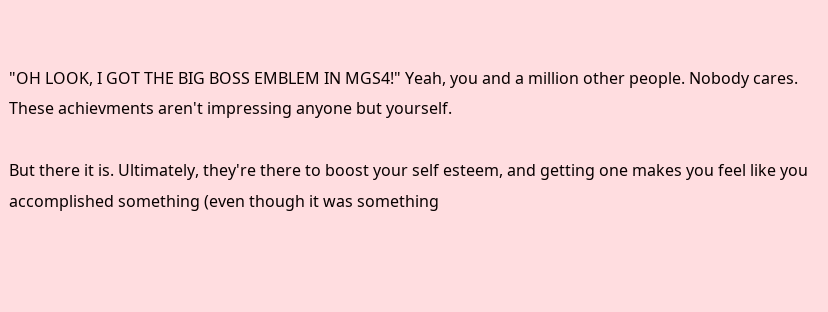"OH LOOK, I GOT THE BIG BOSS EMBLEM IN MGS4!" Yeah, you and a million other people. Nobody cares. These achievments aren't impressing anyone but yourself.

But there it is. Ultimately, they're there to boost your self esteem, and getting one makes you feel like you accomplished something (even though it was something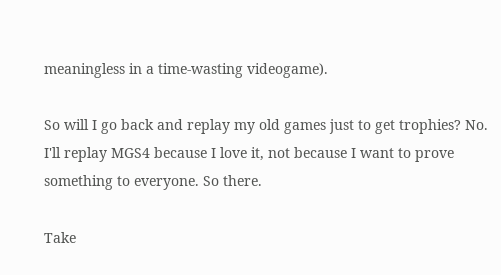meaningless in a time-wasting videogame).

So will I go back and replay my old games just to get trophies? No. I'll replay MGS4 because I love it, not because I want to prove something to everyone. So there.

Take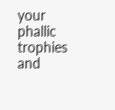your phallic trophies and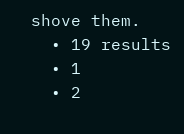shove them.
  • 19 results
  • 1
  • 2